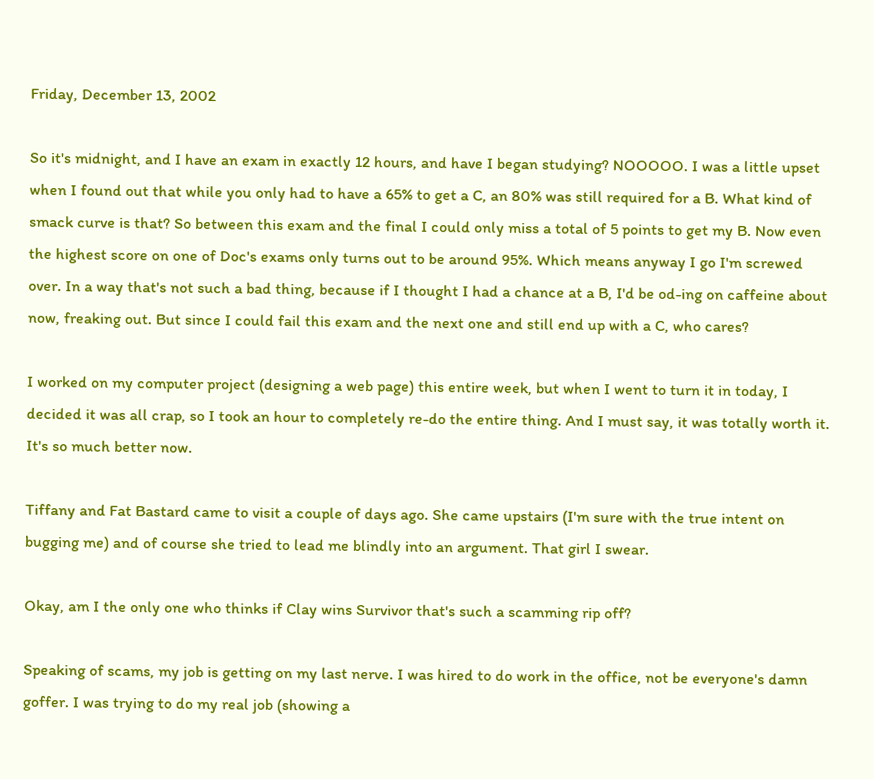Friday, December 13, 2002

So it's midnight, and I have an exam in exactly 12 hours, and have I began studying? NOOOOO. I was a little upset when I found out that while you only had to have a 65% to get a C, an 80% was still required for a B. What kind of smack curve is that? So between this exam and the final I could only miss a total of 5 points to get my B. Now even the highest score on one of Doc's exams only turns out to be around 95%. Which means anyway I go I'm screwed over. In a way that's not such a bad thing, because if I thought I had a chance at a B, I'd be od-ing on caffeine about now, freaking out. But since I could fail this exam and the next one and still end up with a C, who cares?

I worked on my computer project (designing a web page) this entire week, but when I went to turn it in today, I decided it was all crap, so I took an hour to completely re-do the entire thing. And I must say, it was totally worth it. It's so much better now.

Tiffany and Fat Bastard came to visit a couple of days ago. She came upstairs (I'm sure with the true intent on bugging me) and of course she tried to lead me blindly into an argument. That girl I swear.

Okay, am I the only one who thinks if Clay wins Survivor that's such a scamming rip off?

Speaking of scams, my job is getting on my last nerve. I was hired to do work in the office, not be everyone's damn goffer. I was trying to do my real job (showing a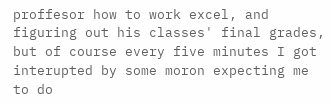proffesor how to work excel, and figuring out his classes' final grades, but of course every five minutes I got interupted by some moron expecting me to do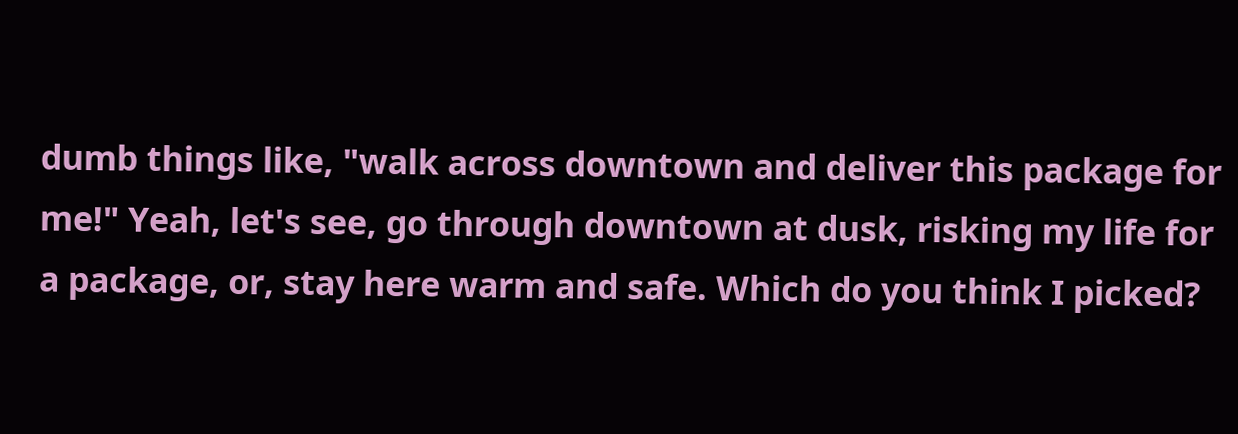dumb things like, "walk across downtown and deliver this package for me!" Yeah, let's see, go through downtown at dusk, risking my life for a package, or, stay here warm and safe. Which do you think I picked?